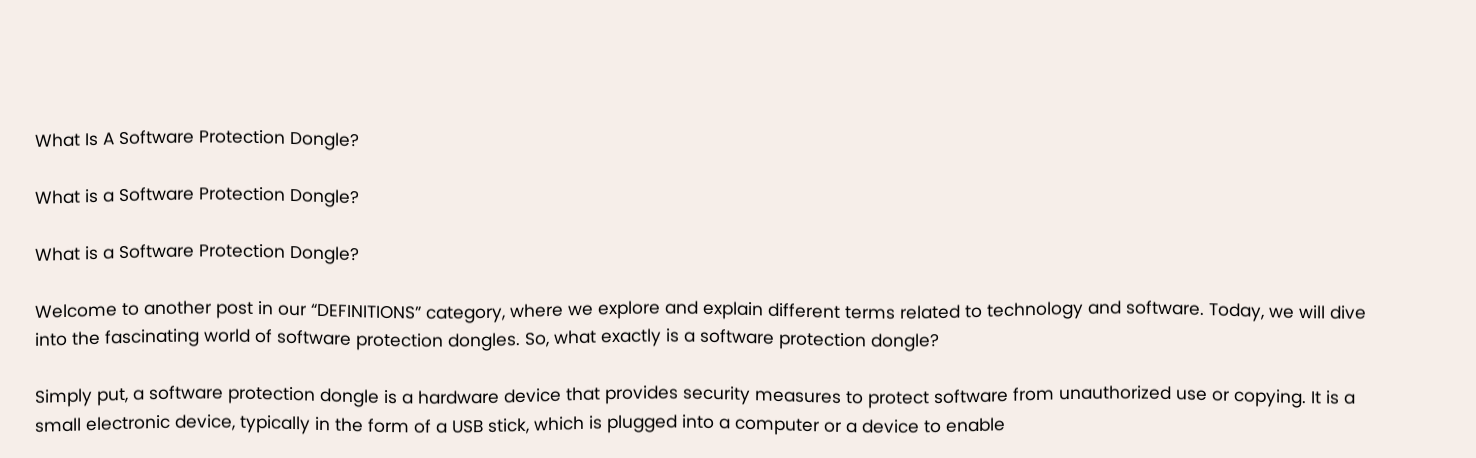What Is A Software Protection Dongle?

What is a Software Protection Dongle?

What is a Software Protection Dongle?

Welcome to another post in our “DEFINITIONS” category, where we explore and explain different terms related to technology and software. Today, we will dive into the fascinating world of software protection dongles. So, what exactly is a software protection dongle?

Simply put, a software protection dongle is a hardware device that provides security measures to protect software from unauthorized use or copying. It is a small electronic device, typically in the form of a USB stick, which is plugged into a computer or a device to enable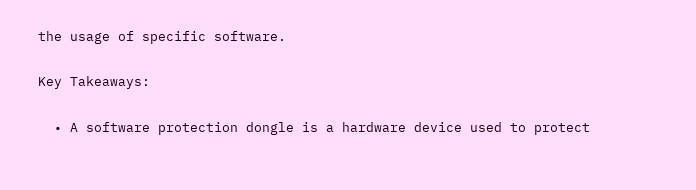the usage of specific software.

Key Takeaways:

  • A software protection dongle is a hardware device used to protect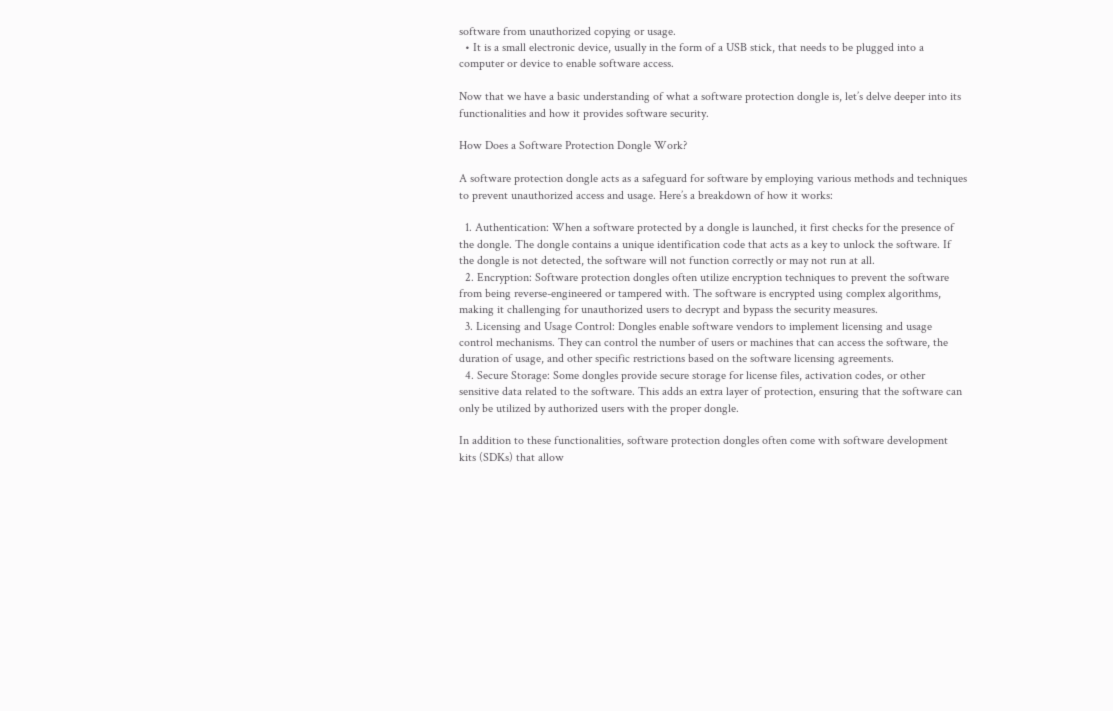software from unauthorized copying or usage.
  • It is a small electronic device, usually in the form of a USB stick, that needs to be plugged into a computer or device to enable software access.

Now that we have a basic understanding of what a software protection dongle is, let’s delve deeper into its functionalities and how it provides software security.

How Does a Software Protection Dongle Work?

A software protection dongle acts as a safeguard for software by employing various methods and techniques to prevent unauthorized access and usage. Here’s a breakdown of how it works:

  1. Authentication: When a software protected by a dongle is launched, it first checks for the presence of the dongle. The dongle contains a unique identification code that acts as a key to unlock the software. If the dongle is not detected, the software will not function correctly or may not run at all.
  2. Encryption: Software protection dongles often utilize encryption techniques to prevent the software from being reverse-engineered or tampered with. The software is encrypted using complex algorithms, making it challenging for unauthorized users to decrypt and bypass the security measures.
  3. Licensing and Usage Control: Dongles enable software vendors to implement licensing and usage control mechanisms. They can control the number of users or machines that can access the software, the duration of usage, and other specific restrictions based on the software licensing agreements.
  4. Secure Storage: Some dongles provide secure storage for license files, activation codes, or other sensitive data related to the software. This adds an extra layer of protection, ensuring that the software can only be utilized by authorized users with the proper dongle.

In addition to these functionalities, software protection dongles often come with software development kits (SDKs) that allow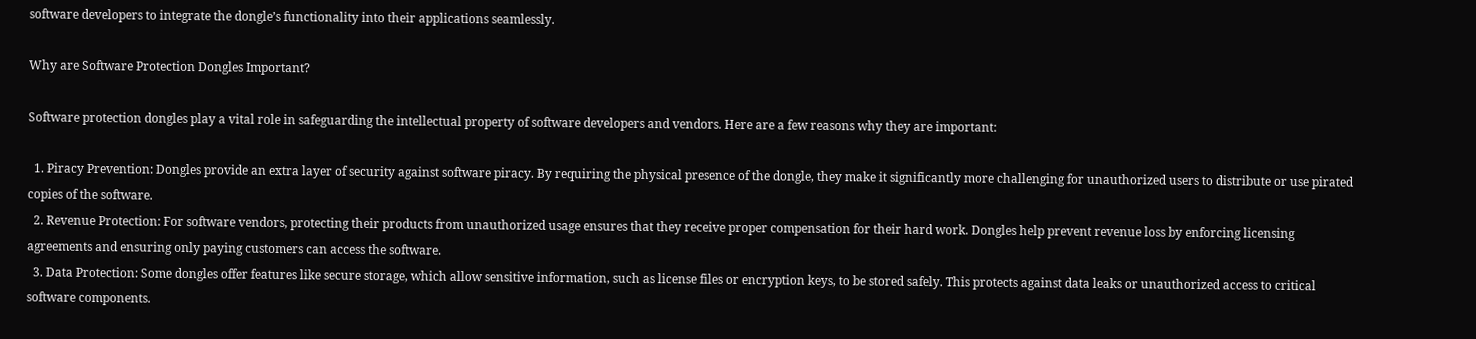software developers to integrate the dongle’s functionality into their applications seamlessly.

Why are Software Protection Dongles Important?

Software protection dongles play a vital role in safeguarding the intellectual property of software developers and vendors. Here are a few reasons why they are important:

  1. Piracy Prevention: Dongles provide an extra layer of security against software piracy. By requiring the physical presence of the dongle, they make it significantly more challenging for unauthorized users to distribute or use pirated copies of the software.
  2. Revenue Protection: For software vendors, protecting their products from unauthorized usage ensures that they receive proper compensation for their hard work. Dongles help prevent revenue loss by enforcing licensing agreements and ensuring only paying customers can access the software.
  3. Data Protection: Some dongles offer features like secure storage, which allow sensitive information, such as license files or encryption keys, to be stored safely. This protects against data leaks or unauthorized access to critical software components.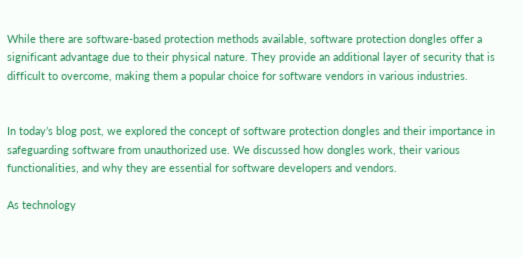While there are software-based protection methods available, software protection dongles offer a significant advantage due to their physical nature. They provide an additional layer of security that is difficult to overcome, making them a popular choice for software vendors in various industries.


In today’s blog post, we explored the concept of software protection dongles and their importance in safeguarding software from unauthorized use. We discussed how dongles work, their various functionalities, and why they are essential for software developers and vendors.

As technology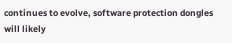continues to evolve, software protection dongles will likely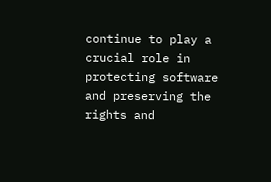continue to play a crucial role in protecting software and preserving the rights and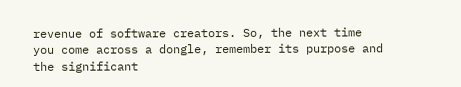revenue of software creators. So, the next time you come across a dongle, remember its purpose and the significant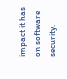impact it has on software security.